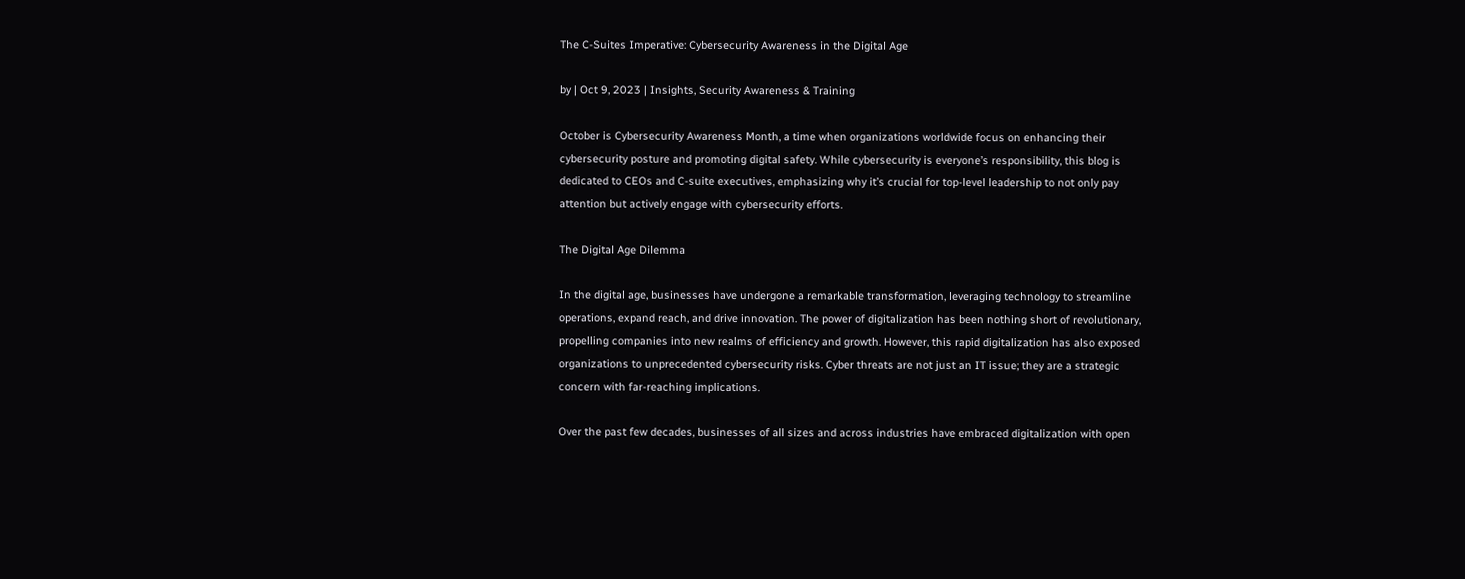The C-Suites Imperative: Cybersecurity Awareness in the Digital Age

by | Oct 9, 2023 | Insights, Security Awareness & Training

October is Cybersecurity Awareness Month, a time when organizations worldwide focus on enhancing their cybersecurity posture and promoting digital safety. While cybersecurity is everyone’s responsibility, this blog is dedicated to CEOs and C-suite executives, emphasizing why it’s crucial for top-level leadership to not only pay attention but actively engage with cybersecurity efforts.

The Digital Age Dilemma

In the digital age, businesses have undergone a remarkable transformation, leveraging technology to streamline operations, expand reach, and drive innovation. The power of digitalization has been nothing short of revolutionary, propelling companies into new realms of efficiency and growth. However, this rapid digitalization has also exposed organizations to unprecedented cybersecurity risks. Cyber threats are not just an IT issue; they are a strategic concern with far-reaching implications.

Over the past few decades, businesses of all sizes and across industries have embraced digitalization with open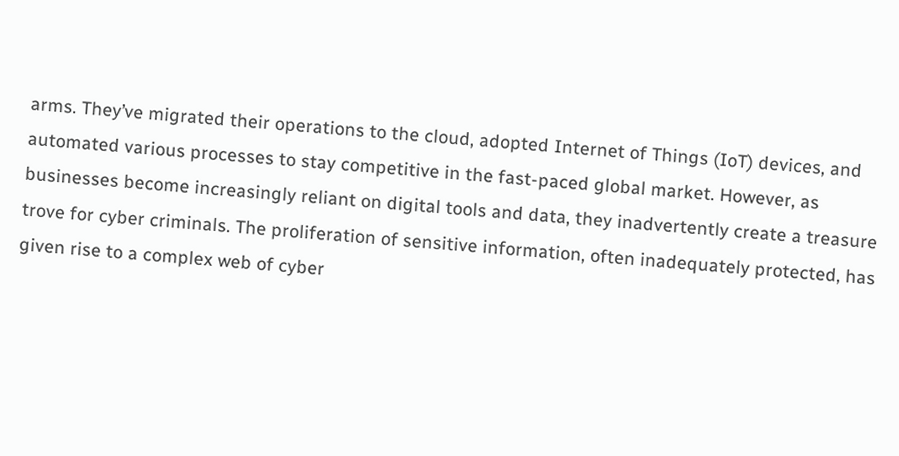arms. They’ve migrated their operations to the cloud, adopted Internet of Things (IoT) devices, and automated various processes to stay competitive in the fast-paced global market. However, as businesses become increasingly reliant on digital tools and data, they inadvertently create a treasure trove for cyber criminals. The proliferation of sensitive information, often inadequately protected, has given rise to a complex web of cyber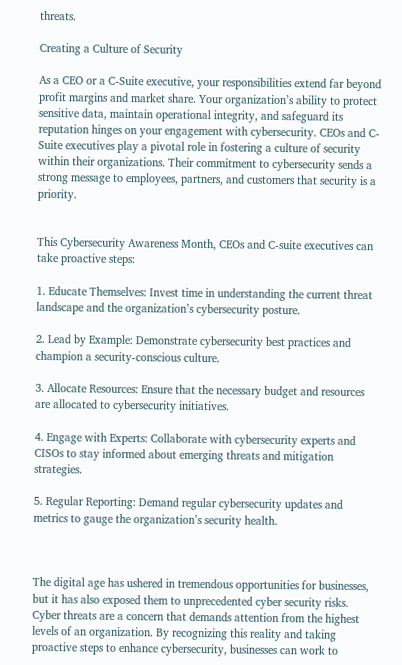threats.

Creating a Culture of Security

As a CEO or a C-Suite executive, your responsibilities extend far beyond profit margins and market share. Your organization’s ability to protect sensitive data, maintain operational integrity, and safeguard its reputation hinges on your engagement with cybersecurity. CEOs and C-Suite executives play a pivotal role in fostering a culture of security within their organizations. Their commitment to cybersecurity sends a strong message to employees, partners, and customers that security is a priority.


This Cybersecurity Awareness Month, CEOs and C-suite executives can take proactive steps:

1. Educate Themselves: Invest time in understanding the current threat landscape and the organization’s cybersecurity posture.

2. Lead by Example: Demonstrate cybersecurity best practices and champion a security-conscious culture.

3. Allocate Resources: Ensure that the necessary budget and resources are allocated to cybersecurity initiatives.

4. Engage with Experts: Collaborate with cybersecurity experts and CISOs to stay informed about emerging threats and mitigation strategies.

5. Regular Reporting: Demand regular cybersecurity updates and metrics to gauge the organization’s security health.



The digital age has ushered in tremendous opportunities for businesses, but it has also exposed them to unprecedented cyber security risks. Cyber threats are a concern that demands attention from the highest levels of an organization. By recognizing this reality and taking proactive steps to enhance cybersecurity, businesses can work to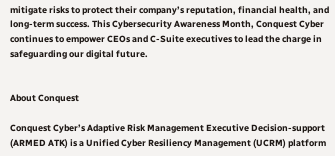mitigate risks to protect their company’s reputation, financial health, and long-term success. This Cybersecurity Awareness Month, Conquest Cyber continues to empower CEOs and C-Suite executives to lead the charge in safeguarding our digital future.


About Conquest

Conquest Cyber’s Adaptive Risk Management Executive Decision-support (ARMED ATK) is a Unified Cyber Resiliency Management (UCRM) platform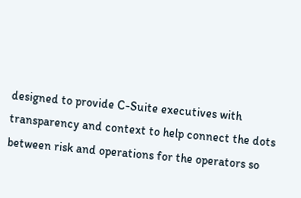designed to provide C-Suite executives with transparency and context to help connect the dots between risk and operations for the operators so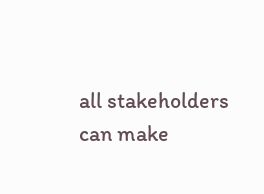all stakeholders can make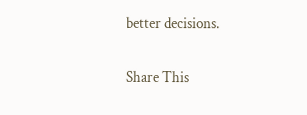better decisions.

Share This